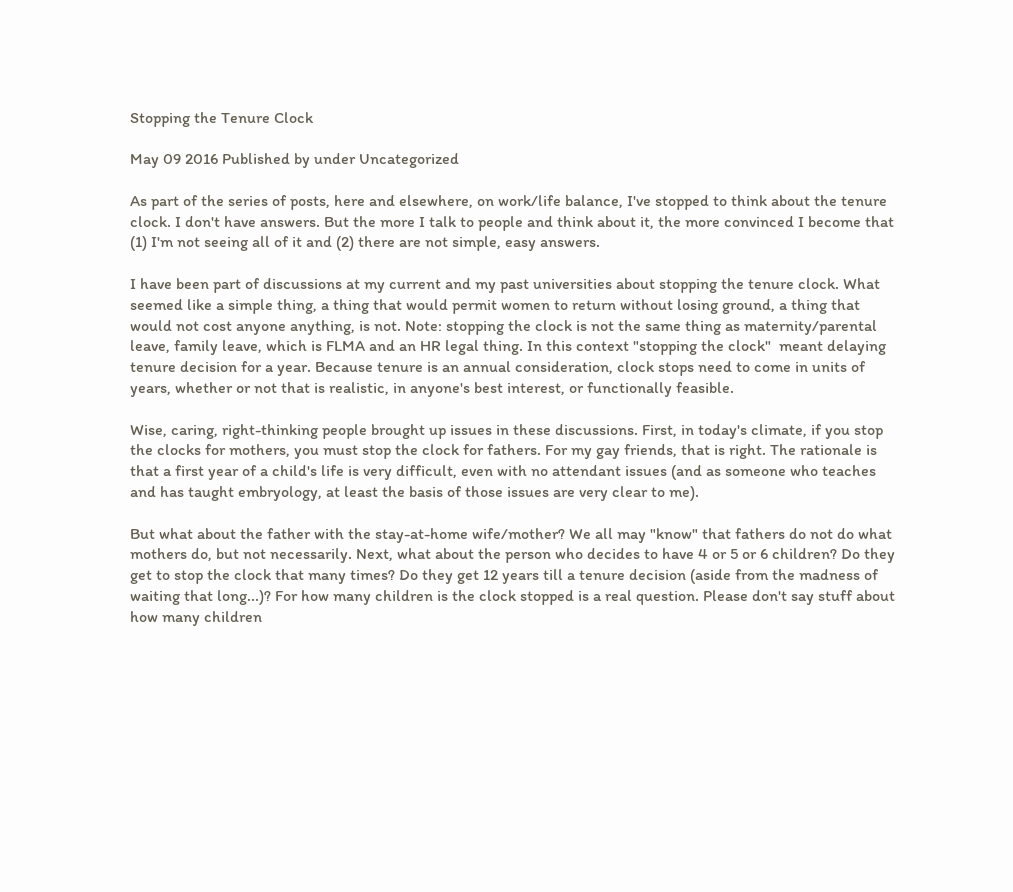Stopping the Tenure Clock

May 09 2016 Published by under Uncategorized

As part of the series of posts, here and elsewhere, on work/life balance, I've stopped to think about the tenure clock. I don't have answers. But the more I talk to people and think about it, the more convinced I become that (1) I'm not seeing all of it and (2) there are not simple, easy answers.

I have been part of discussions at my current and my past universities about stopping the tenure clock. What seemed like a simple thing, a thing that would permit women to return without losing ground, a thing that would not cost anyone anything, is not. Note: stopping the clock is not the same thing as maternity/parental leave, family leave, which is FLMA and an HR legal thing. In this context "stopping the clock"  meant delaying tenure decision for a year. Because tenure is an annual consideration, clock stops need to come in units of years, whether or not that is realistic, in anyone's best interest, or functionally feasible.

Wise, caring, right-thinking people brought up issues in these discussions. First, in today's climate, if you stop the clocks for mothers, you must stop the clock for fathers. For my gay friends, that is right. The rationale is that a first year of a child's life is very difficult, even with no attendant issues (and as someone who teaches and has taught embryology, at least the basis of those issues are very clear to me).

But what about the father with the stay-at-home wife/mother? We all may "know" that fathers do not do what mothers do, but not necessarily. Next, what about the person who decides to have 4 or 5 or 6 children? Do they get to stop the clock that many times? Do they get 12 years till a tenure decision (aside from the madness of waiting that long...)? For how many children is the clock stopped is a real question. Please don't say stuff about how many children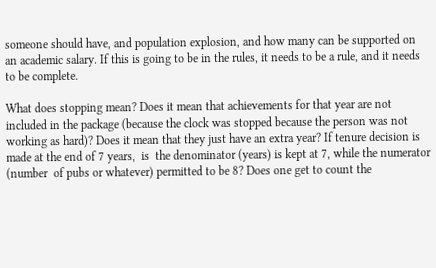someone should have, and population explosion, and how many can be supported on an academic salary. If this is going to be in the rules, it needs to be a rule, and it needs to be complete.

What does stopping mean? Does it mean that achievements for that year are not included in the package (because the clock was stopped because the person was not working as hard)? Does it mean that they just have an extra year? If tenure decision is made at the end of 7 years,  is  the denominator (years) is kept at 7, while the numerator (number  of pubs or whatever) permitted to be 8? Does one get to count the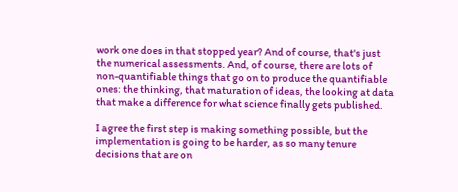work one does in that stopped year? And of course, that's just the numerical assessments. And, of course, there are lots of non-quantifiable things that go on to produce the quantifiable ones: the thinking, that maturation of ideas, the looking at data that make a difference for what science finally gets published.

I agree the first step is making something possible, but the implementation is going to be harder, as so many tenure decisions that are on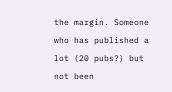the margin. Someone who has published a lot (20 pubs?) but not been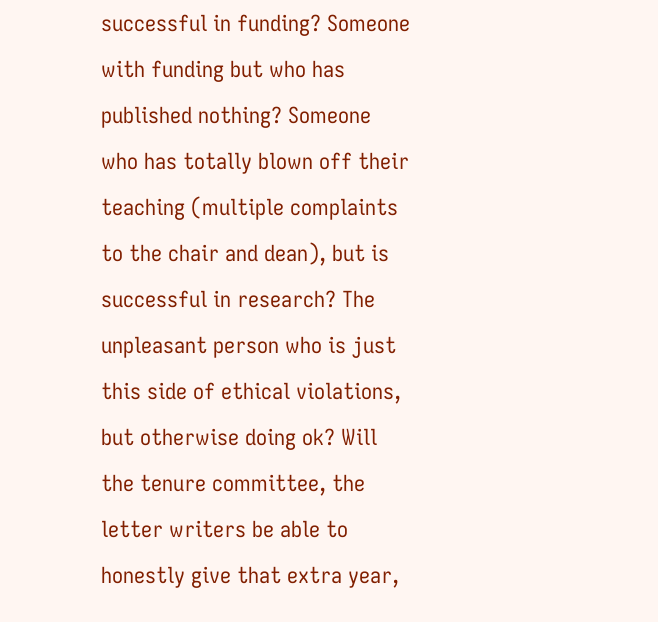successful in funding? Someone with funding but who has published nothing? Someone who has totally blown off their teaching (multiple complaints to the chair and dean), but is successful in research? The unpleasant person who is just this side of ethical violations, but otherwise doing ok? Will the tenure committee, the letter writers be able to honestly give that extra year,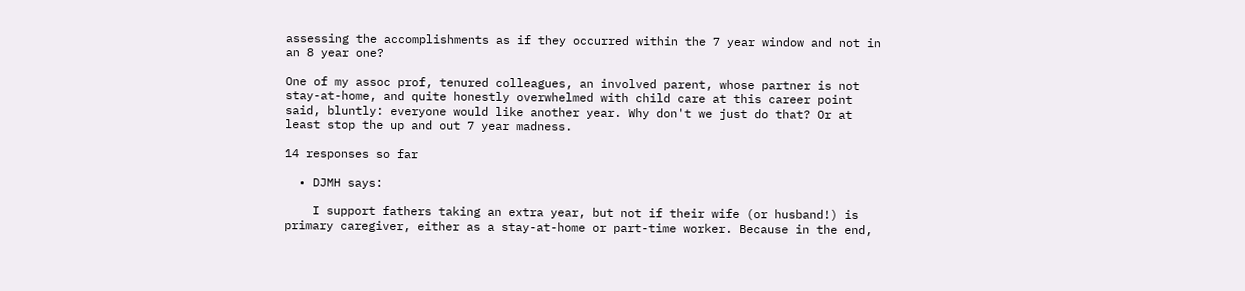assessing the accomplishments as if they occurred within the 7 year window and not in an 8 year one?

One of my assoc prof, tenured colleagues, an involved parent, whose partner is not stay-at-home, and quite honestly overwhelmed with child care at this career point said, bluntly: everyone would like another year. Why don't we just do that? Or at least stop the up and out 7 year madness.

14 responses so far

  • DJMH says:

    I support fathers taking an extra year, but not if their wife (or husband!) is primary caregiver, either as a stay-at-home or part-time worker. Because in the end,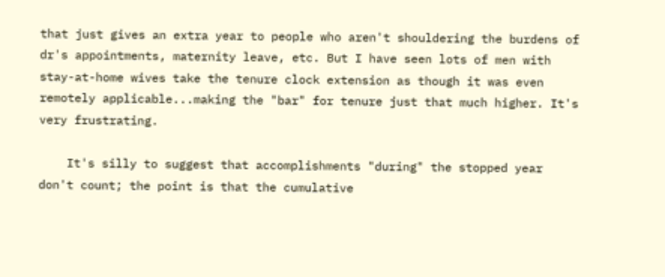that just gives an extra year to people who aren't shouldering the burdens of dr's appointments, maternity leave, etc. But I have seen lots of men with stay-at-home wives take the tenure clock extension as though it was even remotely applicable...making the "bar" for tenure just that much higher. It's very frustrating.

    It's silly to suggest that accomplishments "during" the stopped year don't count; the point is that the cumulative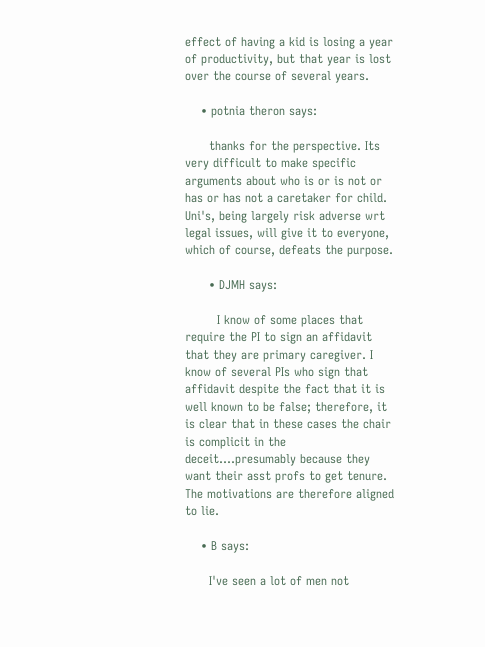effect of having a kid is losing a year of productivity, but that year is lost over the course of several years.

    • potnia theron says:

      thanks for the perspective. Its very difficult to make specific arguments about who is or is not or has or has not a caretaker for child. Uni's, being largely risk adverse wrt legal issues, will give it to everyone, which of course, defeats the purpose.

      • DJMH says:

        I know of some places that require the PI to sign an affidavit that they are primary caregiver. I know of several PIs who sign that affidavit despite the fact that it is well known to be false; therefore, it is clear that in these cases the chair is complicit in the deceit....presumably because they want their asst profs to get tenure. The motivations are therefore aligned to lie.

    • B says:

      I've seen a lot of men not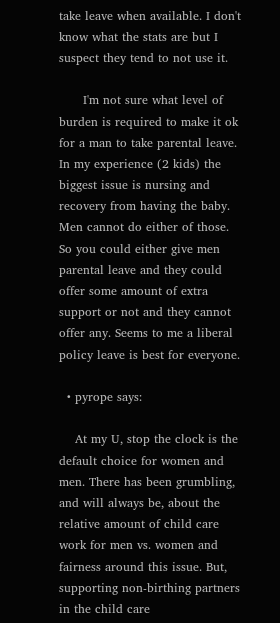take leave when available. I don't know what the stats are but I suspect they tend to not use it.

      I'm not sure what level of burden is required to make it ok for a man to take parental leave. In my experience (2 kids) the biggest issue is nursing and recovery from having the baby. Men cannot do either of those. So you could either give men parental leave and they could offer some amount of extra support or not and they cannot offer any. Seems to me a liberal policy leave is best for everyone.

  • pyrope says:

    At my U, stop the clock is the default choice for women and men. There has been grumbling, and will always be, about the relative amount of child care work for men vs. women and fairness around this issue. But, supporting non-birthing partners in the child care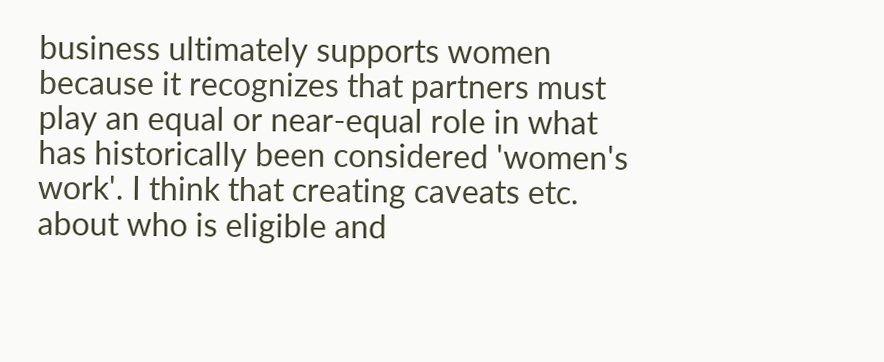business ultimately supports women because it recognizes that partners must play an equal or near-equal role in what has historically been considered 'women's work'. I think that creating caveats etc. about who is eligible and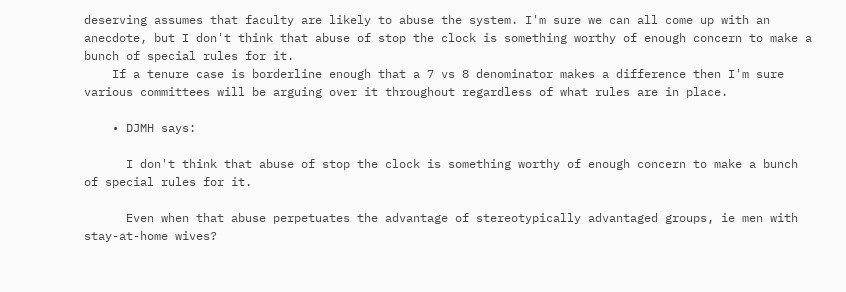deserving assumes that faculty are likely to abuse the system. I'm sure we can all come up with an anecdote, but I don't think that abuse of stop the clock is something worthy of enough concern to make a bunch of special rules for it.
    If a tenure case is borderline enough that a 7 vs 8 denominator makes a difference then I'm sure various committees will be arguing over it throughout regardless of what rules are in place.

    • DJMH says:

      I don't think that abuse of stop the clock is something worthy of enough concern to make a bunch of special rules for it.

      Even when that abuse perpetuates the advantage of stereotypically advantaged groups, ie men with stay-at-home wives?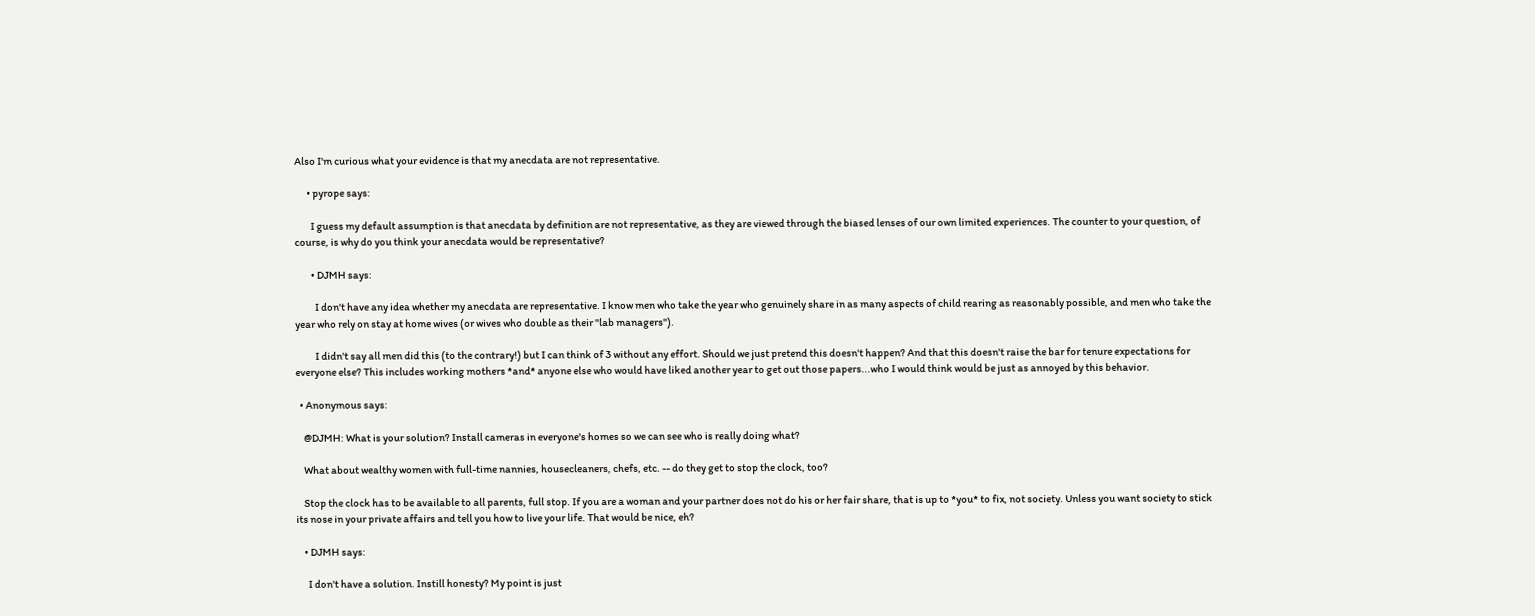Also I'm curious what your evidence is that my anecdata are not representative.

      • pyrope says:

        I guess my default assumption is that anecdata by definition are not representative, as they are viewed through the biased lenses of our own limited experiences. The counter to your question, of course, is why do you think your anecdata would be representative?

        • DJMH says:

          I don't have any idea whether my anecdata are representative. I know men who take the year who genuinely share in as many aspects of child rearing as reasonably possible, and men who take the year who rely on stay at home wives (or wives who double as their "lab managers").

          I didn't say all men did this (to the contrary!) but I can think of 3 without any effort. Should we just pretend this doesn't happen? And that this doesn't raise the bar for tenure expectations for everyone else? This includes working mothers *and* anyone else who would have liked another year to get out those papers...who I would think would be just as annoyed by this behavior.

  • Anonymous says:

    @DJMH: What is your solution? Install cameras in everyone's homes so we can see who is really doing what?

    What about wealthy women with full-time nannies, housecleaners, chefs, etc. -- do they get to stop the clock, too?

    Stop the clock has to be available to all parents, full stop. If you are a woman and your partner does not do his or her fair share, that is up to *you* to fix, not society. Unless you want society to stick its nose in your private affairs and tell you how to live your life. That would be nice, eh?

    • DJMH says:

      I don't have a solution. Instill honesty? My point is just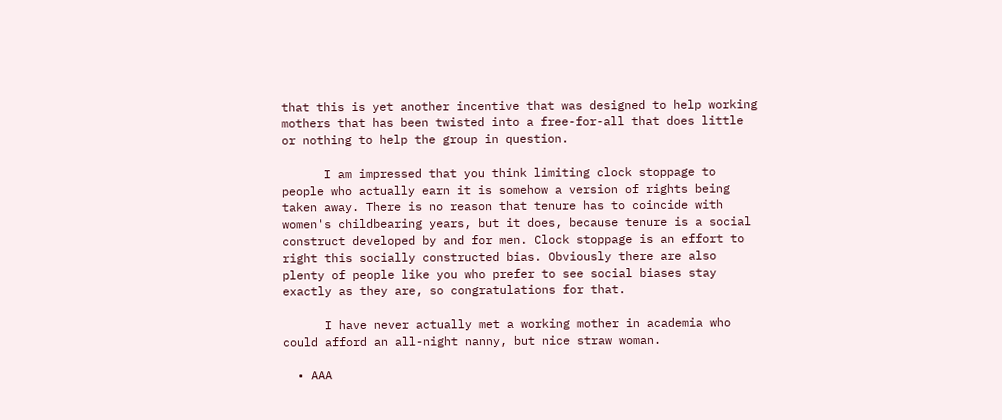that this is yet another incentive that was designed to help working mothers that has been twisted into a free-for-all that does little or nothing to help the group in question.

      I am impressed that you think limiting clock stoppage to people who actually earn it is somehow a version of rights being taken away. There is no reason that tenure has to coincide with women's childbearing years, but it does, because tenure is a social construct developed by and for men. Clock stoppage is an effort to right this socially constructed bias. Obviously there are also plenty of people like you who prefer to see social biases stay exactly as they are, so congratulations for that.

      I have never actually met a working mother in academia who could afford an all-night nanny, but nice straw woman.

  • AAA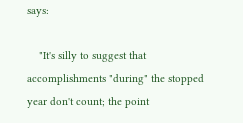says:

    "It's silly to suggest that accomplishments "during" the stopped year don't count; the point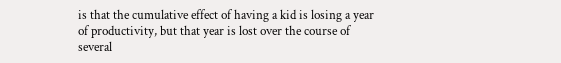is that the cumulative effect of having a kid is losing a year of productivity, but that year is lost over the course of several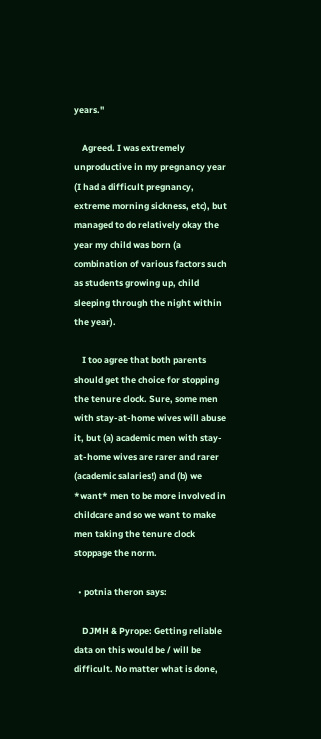years."

    Agreed. I was extremely unproductive in my pregnancy year (I had a difficult pregnancy, extreme morning sickness, etc), but managed to do relatively okay the year my child was born (a combination of various factors such as students growing up, child sleeping through the night within the year).

    I too agree that both parents should get the choice for stopping the tenure clock. Sure, some men with stay-at-home wives will abuse it, but (a) academic men with stay-at-home wives are rarer and rarer (academic salaries!) and (b) we *want* men to be more involved in childcare and so we want to make men taking the tenure clock stoppage the norm.

  • potnia theron says:

    DJMH & Pyrope: Getting reliable data on this would be / will be difficult. No matter what is done,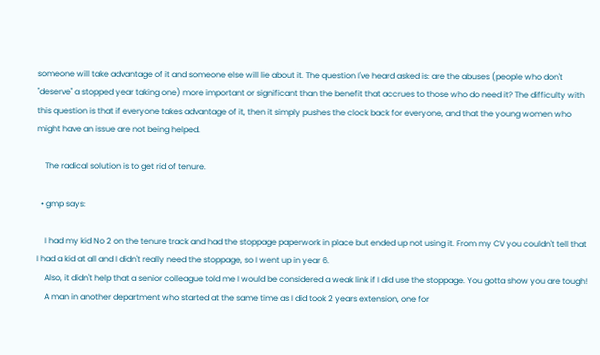someone will take advantage of it and someone else will lie about it. The question I've heard asked is: are the abuses (people who don't "deserve" a stopped year taking one) more important or significant than the benefit that accrues to those who do need it? The difficulty with this question is that if everyone takes advantage of it, then it simply pushes the clock back for everyone, and that the young women who might have an issue are not being helped.

    The radical solution is to get rid of tenure.

  • gmp says:

    I had my kid No 2 on the tenure track and had the stoppage paperwork in place but ended up not using it. From my CV you couldn't tell that I had a kid at all and I didn't really need the stoppage, so I went up in year 6.
    Also, it didn't help that a senior colleague told me I would be considered a weak link if I did use the stoppage. You gotta show you are tough!
    A man in another department who started at the same time as I did took 2 years extension, one for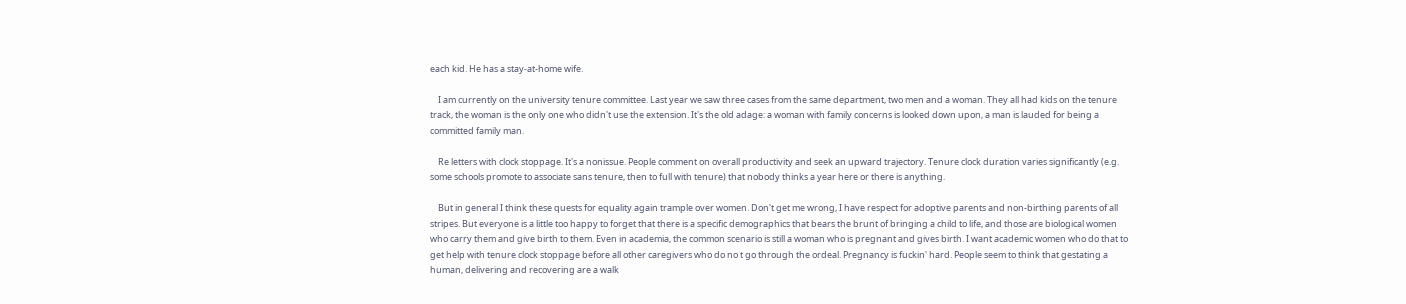each kid. He has a stay-at-home wife.

    I am currently on the university tenure committee. Last year we saw three cases from the same department, two men and a woman. They all had kids on the tenure track, the woman is the only one who didn't use the extension. It's the old adage: a woman with family concerns is looked down upon, a man is lauded for being a committed family man.

    Re letters with clock stoppage. It's a nonissue. People comment on overall productivity and seek an upward trajectory. Tenure clock duration varies significantly (e.g. some schools promote to associate sans tenure, then to full with tenure) that nobody thinks a year here or there is anything.

    But in general I think these quests for equality again trample over women. Don't get me wrong, I have respect for adoptive parents and non-birthing parents of all stripes. But everyone is a little too happy to forget that there is a specific demographics that bears the brunt of bringing a child to life, and those are biological women who carry them and give birth to them. Even in academia, the common scenario is still a woman who is pregnant and gives birth. I want academic women who do that to get help with tenure clock stoppage before all other caregivers who do no t go through the ordeal. Pregnancy is fuckin' hard. People seem to think that gestating a human, delivering and recovering are a walk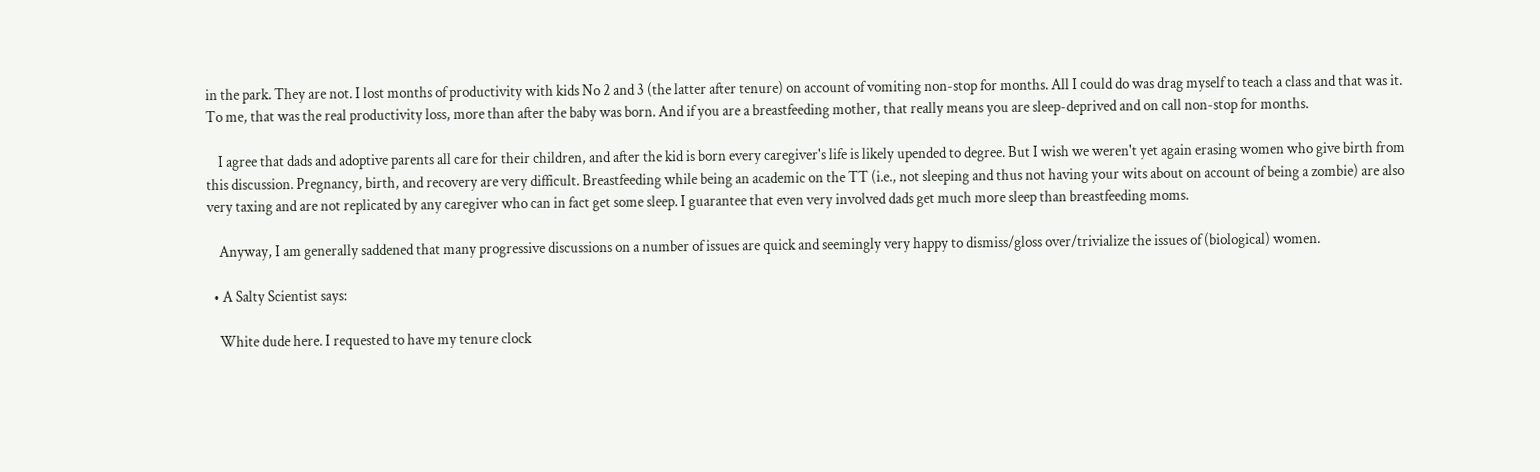in the park. They are not. I lost months of productivity with kids No 2 and 3 (the latter after tenure) on account of vomiting non-stop for months. All I could do was drag myself to teach a class and that was it. To me, that was the real productivity loss, more than after the baby was born. And if you are a breastfeeding mother, that really means you are sleep-deprived and on call non-stop for months.

    I agree that dads and adoptive parents all care for their children, and after the kid is born every caregiver's life is likely upended to degree. But I wish we weren't yet again erasing women who give birth from this discussion. Pregnancy, birth, and recovery are very difficult. Breastfeeding while being an academic on the TT (i.e., not sleeping and thus not having your wits about on account of being a zombie) are also very taxing and are not replicated by any caregiver who can in fact get some sleep. I guarantee that even very involved dads get much more sleep than breastfeeding moms.

    Anyway, I am generally saddened that many progressive discussions on a number of issues are quick and seemingly very happy to dismiss/gloss over/trivialize the issues of (biological) women.

  • A Salty Scientist says:

    White dude here. I requested to have my tenure clock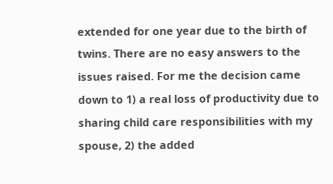extended for one year due to the birth of twins. There are no easy answers to the issues raised. For me the decision came down to 1) a real loss of productivity due to sharing child care responsibilities with my spouse, 2) the added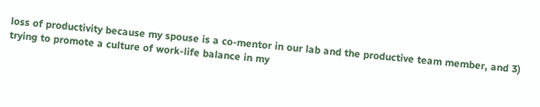loss of productivity because my spouse is a co-mentor in our lab and the productive team member, and 3) trying to promote a culture of work-life balance in my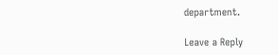department.

Leave a Reply